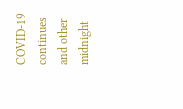COVID-19 continues and other midnight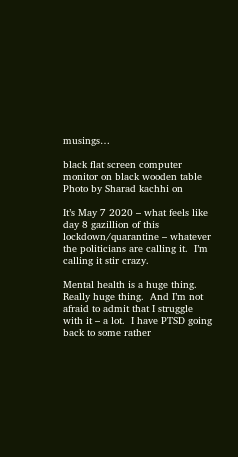musings…

black flat screen computer monitor on black wooden table
Photo by Sharad kachhi on

It’s May 7 2020 – what feels like day 8 gazillion of this lockdown/quarantine – whatever the politicians are calling it.  I’m calling it stir crazy.

Mental health is a huge thing.  Really huge thing.  And I’m not afraid to admit that I struggle with it – a lot.  I have PTSD going back to some rather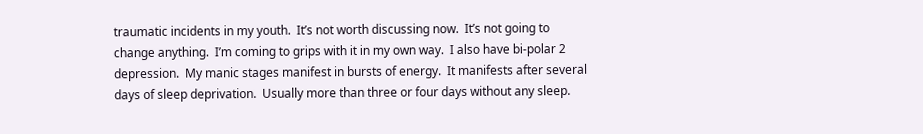traumatic incidents in my youth.  It’s not worth discussing now.  It’s not going to change anything.  I’m coming to grips with it in my own way.  I also have bi-polar 2 depression.  My manic stages manifest in bursts of energy.  It manifests after several days of sleep deprivation.  Usually more than three or four days without any sleep.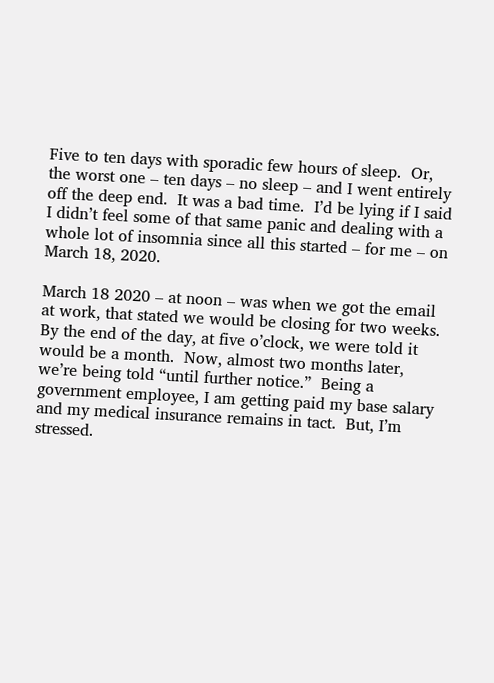Five to ten days with sporadic few hours of sleep.  Or, the worst one – ten days – no sleep – and I went entirely off the deep end.  It was a bad time.  I’d be lying if I said I didn’t feel some of that same panic and dealing with a whole lot of insomnia since all this started – for me – on March 18, 2020.

March 18 2020 – at noon – was when we got the email at work, that stated we would be closing for two weeks.  By the end of the day, at five o’clock, we were told it would be a month.  Now, almost two months later, we’re being told “until further notice.”  Being a government employee, I am getting paid my base salary and my medical insurance remains in tact.  But, I’m stressed.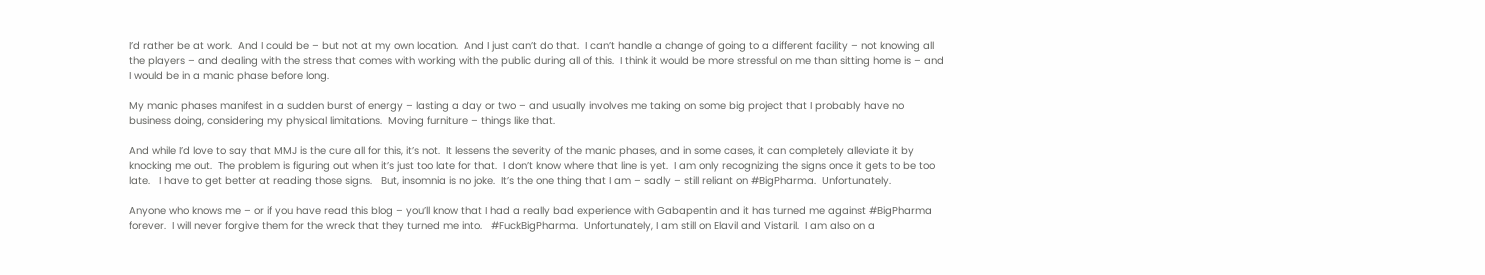I’d rather be at work.  And I could be – but not at my own location.  And I just can’t do that.  I can’t handle a change of going to a different facility – not knowing all the players – and dealing with the stress that comes with working with the public during all of this.  I think it would be more stressful on me than sitting home is – and I would be in a manic phase before long.

My manic phases manifest in a sudden burst of energy – lasting a day or two – and usually involves me taking on some big project that I probably have no business doing, considering my physical limitations.  Moving furniture – things like that.

And while I’d love to say that MMJ is the cure all for this, it’s not.  It lessens the severity of the manic phases, and in some cases, it can completely alleviate it by knocking me out.  The problem is figuring out when it’s just too late for that.  I don’t know where that line is yet.  I am only recognizing the signs once it gets to be too late.   I have to get better at reading those signs.   But, insomnia is no joke.  It’s the one thing that I am – sadly – still reliant on #BigPharma.  Unfortunately.

Anyone who knows me – or if you have read this blog – you’ll know that I had a really bad experience with Gabapentin and it has turned me against #BigPharma forever.  I will never forgive them for the wreck that they turned me into.   #FuckBigPharma.  Unfortunately, I am still on Elavil and Vistaril.  I am also on a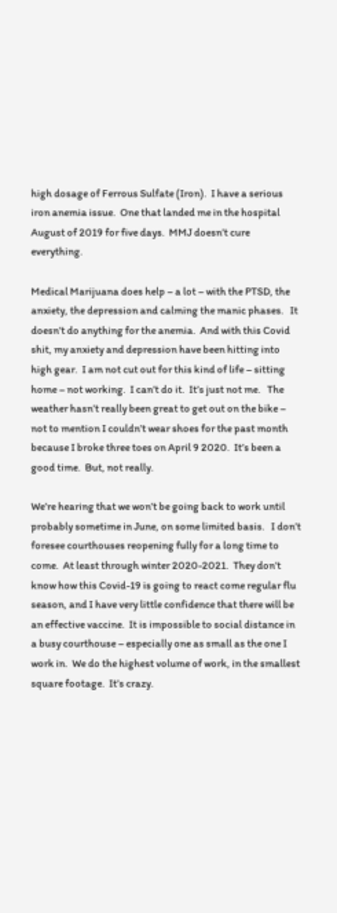high dosage of Ferrous Sulfate (Iron).  I have a serious iron anemia issue.  One that landed me in the hospital August of 2019 for five days.  MMJ doesn’t cure everything.

Medical Marijuana does help – a lot – with the PTSD, the anxiety, the depression and calming the manic phases.   It doesn’t do anything for the anemia.  And with this Covid shit, my anxiety and depression have been hitting into high gear.  I am not cut out for this kind of life – sitting home – not working.  I can’t do it.  It’s just not me.   The weather hasn’t really been great to get out on the bike – not to mention I couldn’t wear shoes for the past month because I broke three toes on April 9 2020.  It’s been a good time.  But, not really.

We’re hearing that we won’t be going back to work until probably sometime in June, on some limited basis.   I don’t foresee courthouses reopening fully for a long time to come.  At least through winter 2020-2021.  They don’t know how this Covid-19 is going to react come regular flu season, and I have very little confidence that there will be an effective vaccine.  It is impossible to social distance in a busy courthouse – especially one as small as the one I work in.  We do the highest volume of work, in the smallest square footage.  It’s crazy.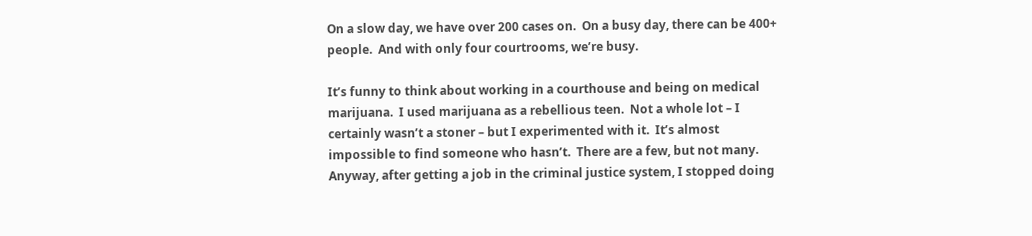On a slow day, we have over 200 cases on.  On a busy day, there can be 400+ people.  And with only four courtrooms, we’re busy.

It’s funny to think about working in a courthouse and being on medical marijuana.  I used marijuana as a rebellious teen.  Not a whole lot – I certainly wasn’t a stoner – but I experimented with it.  It’s almost impossible to find someone who hasn’t.  There are a few, but not many.   Anyway, after getting a job in the criminal justice system, I stopped doing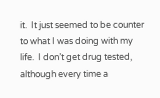it.  It just seemed to be counter to what I was doing with my life.  I don’t get drug tested, although every time a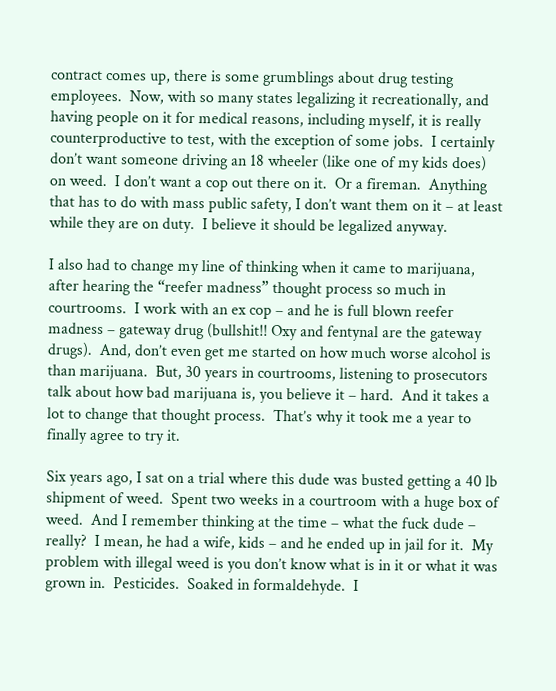contract comes up, there is some grumblings about drug testing employees.  Now, with so many states legalizing it recreationally, and having people on it for medical reasons, including myself, it is really counterproductive to test, with the exception of some jobs.  I certainly don’t want someone driving an 18 wheeler (like one of my kids does) on weed.  I don’t want a cop out there on it.  Or a fireman.  Anything that has to do with mass public safety, I don’t want them on it – at least while they are on duty.  I believe it should be legalized anyway.

I also had to change my line of thinking when it came to marijuana, after hearing the “reefer madness” thought process so much in courtrooms.  I work with an ex cop – and he is full blown reefer madness – gateway drug (bullshit!! Oxy and fentynal are the gateway drugs).  And, don’t even get me started on how much worse alcohol is than marijuana.  But, 30 years in courtrooms, listening to prosecutors talk about how bad marijuana is, you believe it – hard.  And it takes a lot to change that thought process.  That’s why it took me a year to finally agree to try it.

Six years ago, I sat on a trial where this dude was busted getting a 40 lb shipment of weed.  Spent two weeks in a courtroom with a huge box of weed.  And I remember thinking at the time – what the fuck dude – really?  I mean, he had a wife, kids – and he ended up in jail for it.  My problem with illegal weed is you don’t know what is in it or what it was grown in.  Pesticides.  Soaked in formaldehyde.  I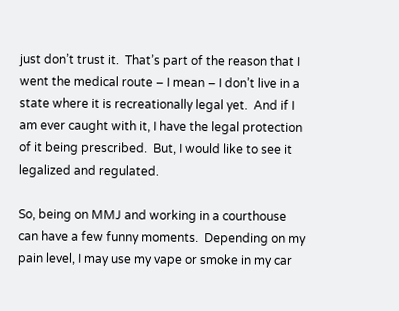just don’t trust it.  That’s part of the reason that I went the medical route – I mean – I don’t live in a state where it is recreationally legal yet.  And if I am ever caught with it, I have the legal protection of it being prescribed.  But, I would like to see it legalized and regulated.

So, being on MMJ and working in a courthouse can have a few funny moments.  Depending on my pain level, I may use my vape or smoke in my car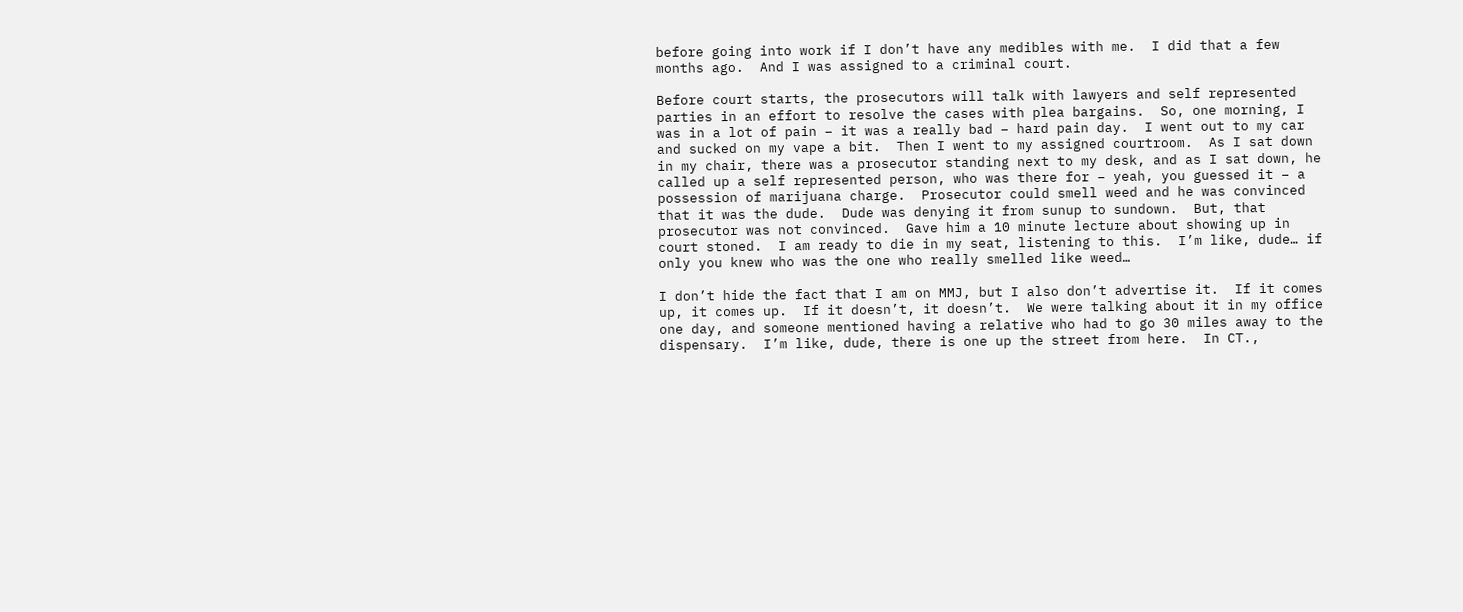before going into work if I don’t have any medibles with me.  I did that a few months ago.  And I was assigned to a criminal court.

Before court starts, the prosecutors will talk with lawyers and self represented parties in an effort to resolve the cases with plea bargains.  So, one morning, I was in a lot of pain – it was a really bad – hard pain day.  I went out to my car and sucked on my vape a bit.  Then I went to my assigned courtroom.  As I sat down in my chair, there was a prosecutor standing next to my desk, and as I sat down, he called up a self represented person, who was there for – yeah, you guessed it – a possession of marijuana charge.  Prosecutor could smell weed and he was convinced that it was the dude.  Dude was denying it from sunup to sundown.  But, that prosecutor was not convinced.  Gave him a 10 minute lecture about showing up in court stoned.  I am ready to die in my seat, listening to this.  I’m like, dude… if only you knew who was the one who really smelled like weed…

I don’t hide the fact that I am on MMJ, but I also don’t advertise it.  If it comes up, it comes up.  If it doesn’t, it doesn’t.  We were talking about it in my office one day, and someone mentioned having a relative who had to go 30 miles away to the dispensary.  I’m like, dude, there is one up the street from here.  In CT.,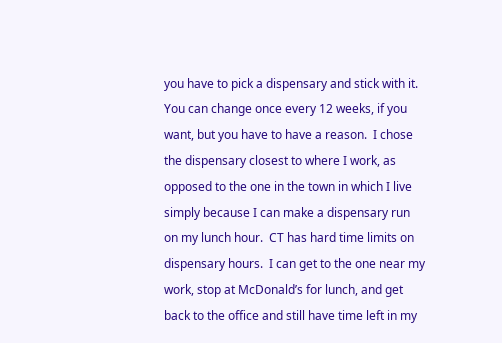you have to pick a dispensary and stick with it.  You can change once every 12 weeks, if you want, but you have to have a reason.  I chose the dispensary closest to where I work, as opposed to the one in the town in which I live simply because I can make a dispensary run on my lunch hour.  CT has hard time limits on dispensary hours.  I can get to the one near my work, stop at McDonald’s for lunch, and get back to the office and still have time left in my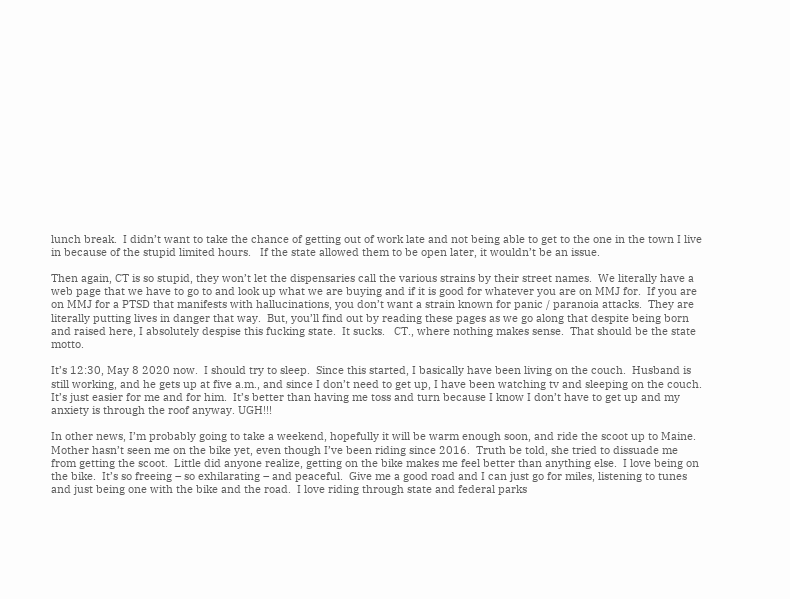lunch break.  I didn’t want to take the chance of getting out of work late and not being able to get to the one in the town I live in because of the stupid limited hours.   If the state allowed them to be open later, it wouldn’t be an issue.

Then again, CT is so stupid, they won’t let the dispensaries call the various strains by their street names.  We literally have a web page that we have to go to and look up what we are buying and if it is good for whatever you are on MMJ for.  If you are on MMJ for a PTSD that manifests with hallucinations, you don’t want a strain known for panic / paranoia attacks.  They are literally putting lives in danger that way.  But, you’ll find out by reading these pages as we go along that despite being born and raised here, I absolutely despise this fucking state.  It sucks.   CT., where nothing makes sense.  That should be the state motto.

It’s 12:30, May 8 2020 now.  I should try to sleep.  Since this started, I basically have been living on the couch.  Husband is still working, and he gets up at five a.m., and since I don’t need to get up, I have been watching tv and sleeping on the couch.  It’s just easier for me and for him.  It’s better than having me toss and turn because I know I don’t have to get up and my anxiety is through the roof anyway. UGH!!!

In other news, I’m probably going to take a weekend, hopefully it will be warm enough soon, and ride the scoot up to Maine.  Mother hasn’t seen me on the bike yet, even though I’ve been riding since 2016.  Truth be told, she tried to dissuade me from getting the scoot.  Little did anyone realize, getting on the bike makes me feel better than anything else.  I love being on the bike.  It’s so freeing – so exhilarating – and peaceful.  Give me a good road and I can just go for miles, listening to tunes and just being one with the bike and the road.  I love riding through state and federal parks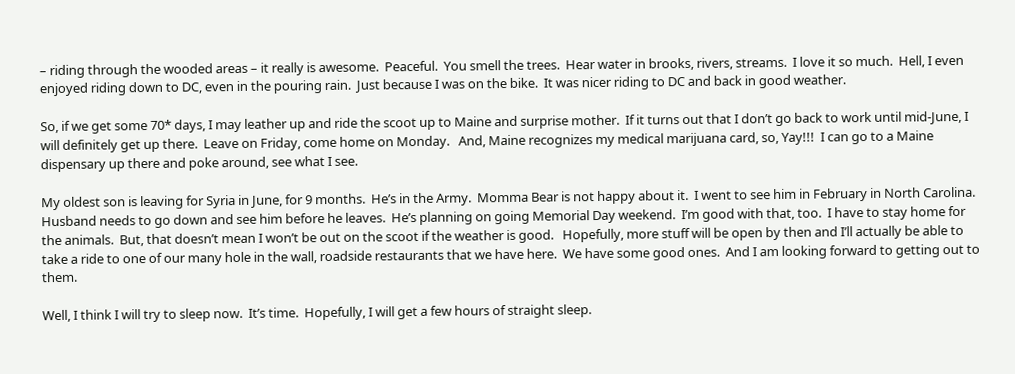– riding through the wooded areas – it really is awesome.  Peaceful.  You smell the trees.  Hear water in brooks, rivers, streams.  I love it so much.  Hell, I even enjoyed riding down to DC, even in the pouring rain.  Just because I was on the bike.  It was nicer riding to DC and back in good weather.

So, if we get some 70* days, I may leather up and ride the scoot up to Maine and surprise mother.  If it turns out that I don’t go back to work until mid-June, I will definitely get up there.  Leave on Friday, come home on Monday.   And, Maine recognizes my medical marijuana card, so, Yay!!!  I can go to a Maine dispensary up there and poke around, see what I see.

My oldest son is leaving for Syria in June, for 9 months.  He’s in the Army.  Momma Bear is not happy about it.  I went to see him in February in North Carolina.  Husband needs to go down and see him before he leaves.  He’s planning on going Memorial Day weekend.  I’m good with that, too.  I have to stay home for the animals.  But, that doesn’t mean I won’t be out on the scoot if the weather is good.   Hopefully, more stuff will be open by then and I’ll actually be able to take a ride to one of our many hole in the wall, roadside restaurants that we have here.  We have some good ones.  And I am looking forward to getting out to them.

Well, I think I will try to sleep now.  It’s time.  Hopefully, I will get a few hours of straight sleep.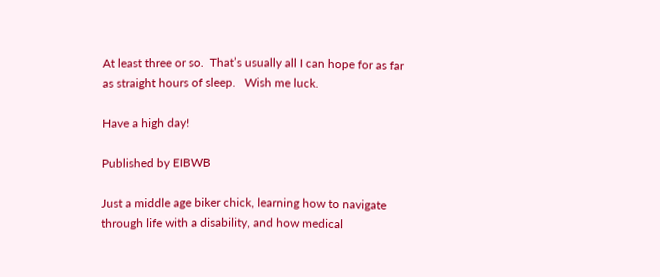At least three or so.  That’s usually all I can hope for as far as straight hours of sleep.   Wish me luck.

Have a high day!

Published by EIBWB

Just a middle age biker chick, learning how to navigate through life with a disability, and how medical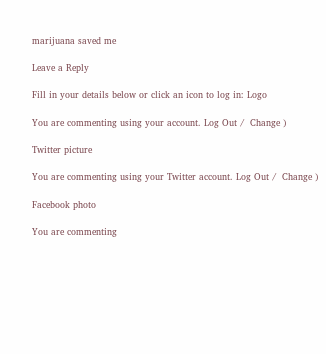marijuana saved me

Leave a Reply

Fill in your details below or click an icon to log in: Logo

You are commenting using your account. Log Out /  Change )

Twitter picture

You are commenting using your Twitter account. Log Out /  Change )

Facebook photo

You are commenting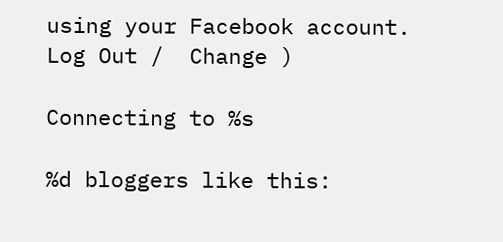using your Facebook account. Log Out /  Change )

Connecting to %s

%d bloggers like this: